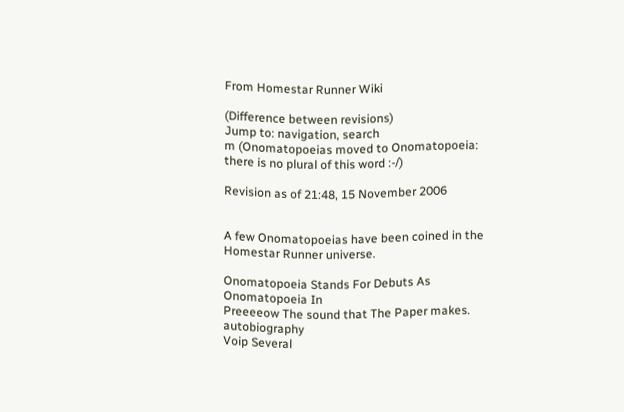From Homestar Runner Wiki

(Difference between revisions)
Jump to: navigation, search
m (Onomatopoeias moved to Onomatopoeia: there is no plural of this word :-/)

Revision as of 21:48, 15 November 2006


A few Onomatopoeias have been coined in the Homestar Runner universe.

Onomatopoeia Stands For Debuts As Onomatopoeia In
Preeeeow The sound that The Paper makes. autobiography
Voip Several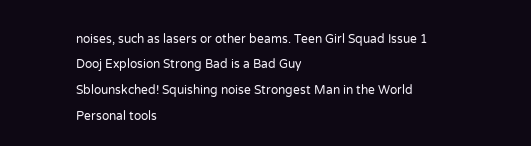noises, such as lasers or other beams. Teen Girl Squad Issue 1
Dooj Explosion Strong Bad is a Bad Guy
Sblounskched! Squishing noise Strongest Man in the World
Personal tools